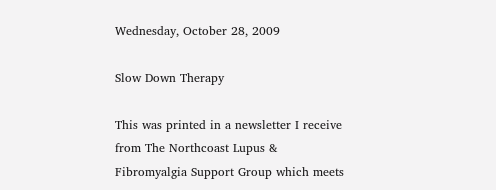Wednesday, October 28, 2009

Slow Down Therapy

This was printed in a newsletter I receive from The Northcoast Lupus & Fibromyalgia Support Group which meets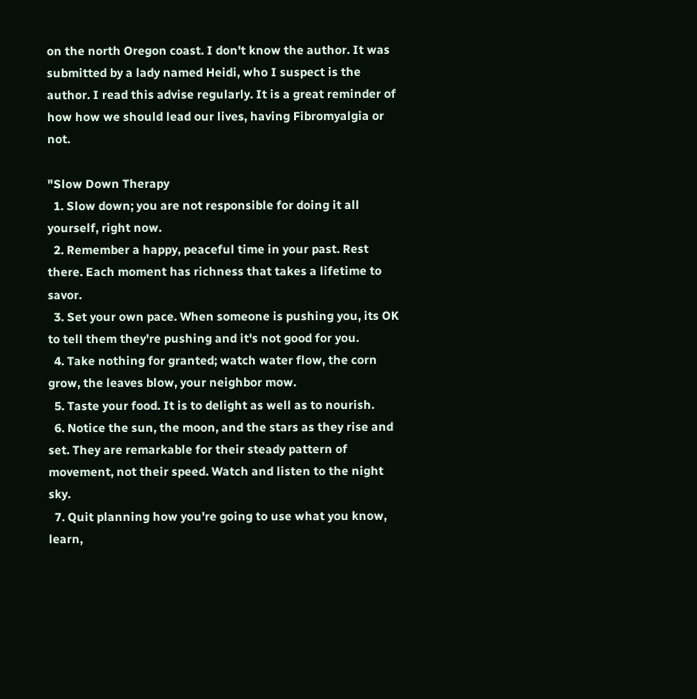on the north Oregon coast. I don't know the author. It was submitted by a lady named Heidi, who I suspect is the author. I read this advise regularly. It is a great reminder of how how we should lead our lives, having Fibromyalgia or not.

"Slow Down Therapy
  1. Slow down; you are not responsible for doing it all yourself, right now.
  2. Remember a happy, peaceful time in your past. Rest there. Each moment has richness that takes a lifetime to savor.
  3. Set your own pace. When someone is pushing you, its OK to tell them they're pushing and it's not good for you.
  4. Take nothing for granted; watch water flow, the corn grow, the leaves blow, your neighbor mow.
  5. Taste your food. It is to delight as well as to nourish.
  6. Notice the sun, the moon, and the stars as they rise and set. They are remarkable for their steady pattern of movement, not their speed. Watch and listen to the night sky.
  7. Quit planning how you're going to use what you know, learn,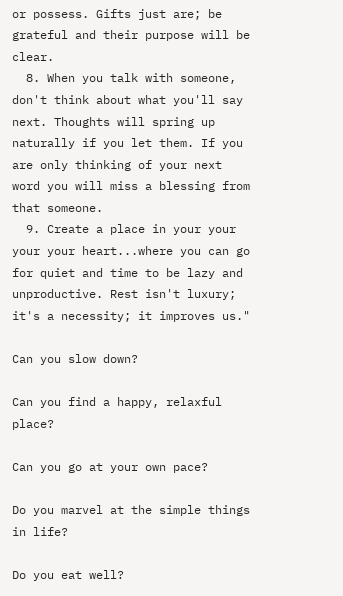or possess. Gifts just are; be grateful and their purpose will be clear.
  8. When you talk with someone, don't think about what you'll say next. Thoughts will spring up naturally if you let them. If you are only thinking of your next word you will miss a blessing from that someone.
  9. Create a place in your your your your heart...where you can go for quiet and time to be lazy and unproductive. Rest isn't luxury; it's a necessity; it improves us."

Can you slow down?

Can you find a happy, relaxful place?

Can you go at your own pace?

Do you marvel at the simple things in life?

Do you eat well?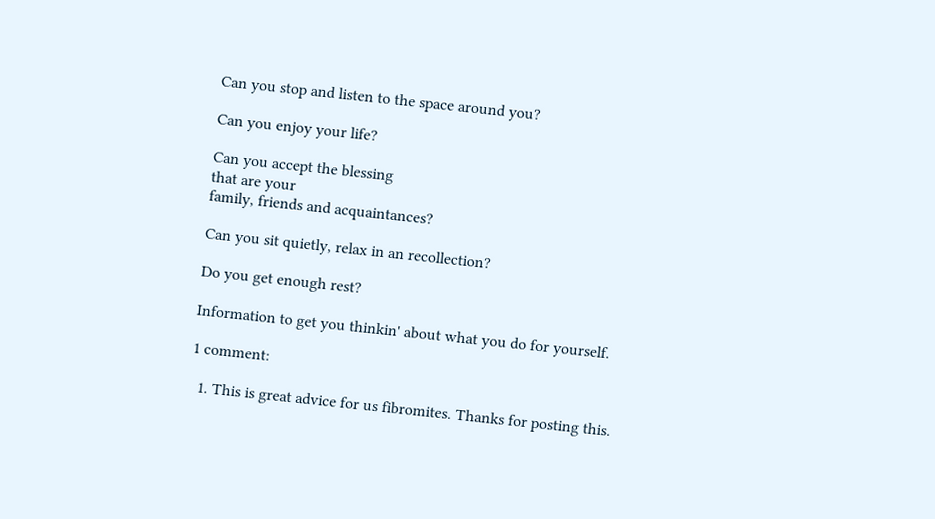Can you stop and listen to the space around you?

Can you enjoy your life?

Can you accept the blessing
that are your
family, friends and acquaintances?

Can you sit quietly, relax in an recollection?

Do you get enough rest?

Information to get you thinkin' about what you do for yourself.

1 comment:

  1. This is great advice for us fibromites. Thanks for posting this.